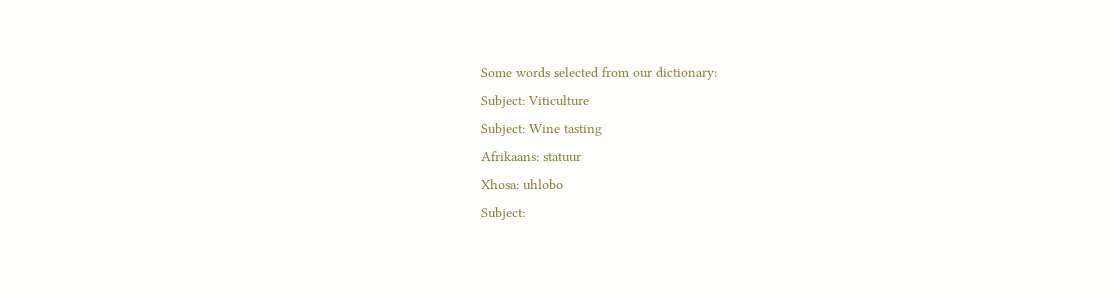Some words selected from our dictionary:
Subject: Viticulture
Subject: Wine tasting
Afrikaans: statuur
Xhosa: uhlobo
Subject: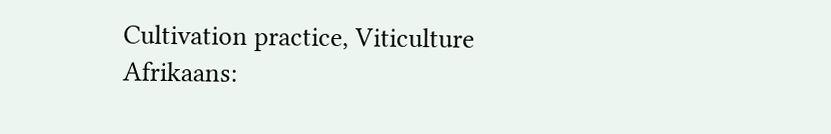Cultivation practice, Viticulture
Afrikaans: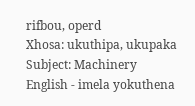rifbou, operd
Xhosa: ukuthipa, ukupaka
Subject: Machinery
English - imela yokuthena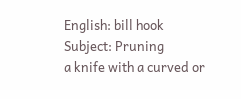English: bill hook
Subject: Pruning
a knife with a curved or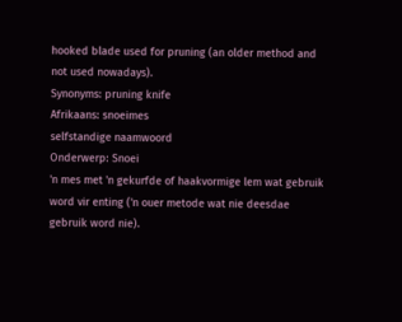hooked blade used for pruning (an older method and not used nowadays).
Synonyms: pruning knife
Afrikaans: snoeimes
selfstandige naamwoord
Onderwerp: Snoei
'n mes met 'n gekurfde of haakvormige lem wat gebruik word vir enting ('n ouer metode wat nie deesdae gebruik word nie).